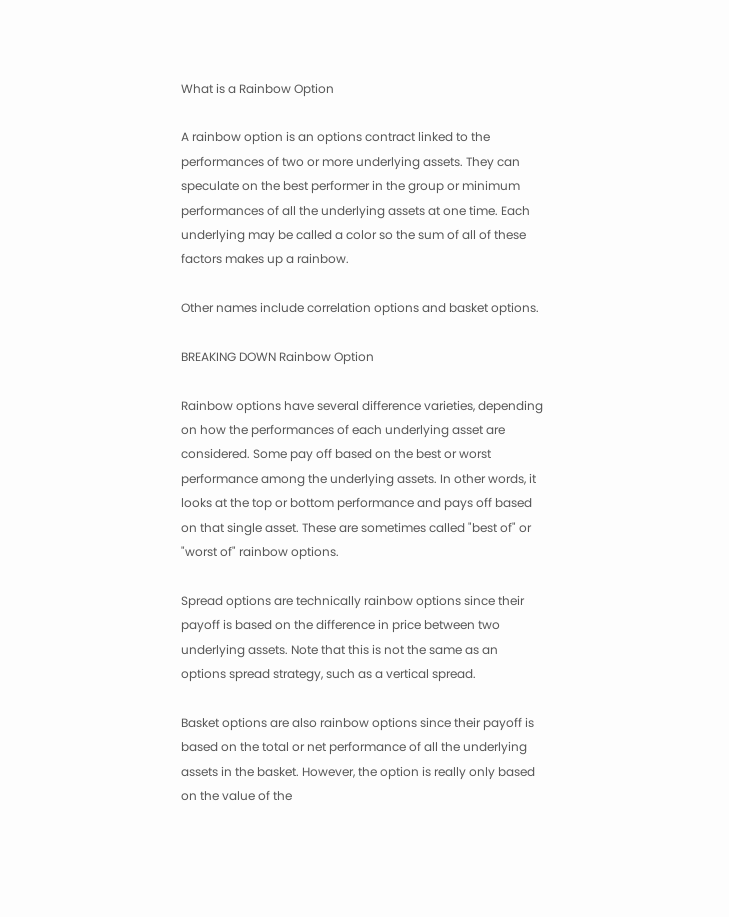What is a Rainbow Option

A rainbow option is an options contract linked to the performances of two or more underlying assets. They can speculate on the best performer in the group or minimum performances of all the underlying assets at one time. Each underlying may be called a color so the sum of all of these factors makes up a rainbow.

Other names include correlation options and basket options.

BREAKING DOWN Rainbow Option

Rainbow options have several difference varieties, depending on how the performances of each underlying asset are considered. Some pay off based on the best or worst performance among the underlying assets. In other words, it looks at the top or bottom performance and pays off based on that single asset. These are sometimes called "best of" or "worst of" rainbow options.

Spread options are technically rainbow options since their payoff is based on the difference in price between two underlying assets. Note that this is not the same as an options spread strategy, such as a vertical spread.

Basket options are also rainbow options since their payoff is based on the total or net performance of all the underlying assets in the basket. However, the option is really only based on the value of the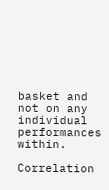basket and not on any individual performances within.

Correlation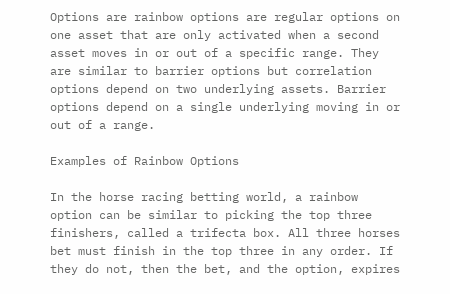Options are rainbow options are regular options on one asset that are only activated when a second asset moves in or out of a specific range. They are similar to barrier options but correlation options depend on two underlying assets. Barrier options depend on a single underlying moving in or out of a range.

Examples of Rainbow Options

In the horse racing betting world, a rainbow option can be similar to picking the top three finishers, called a trifecta box. All three horses bet must finish in the top three in any order. If they do not, then the bet, and the option, expires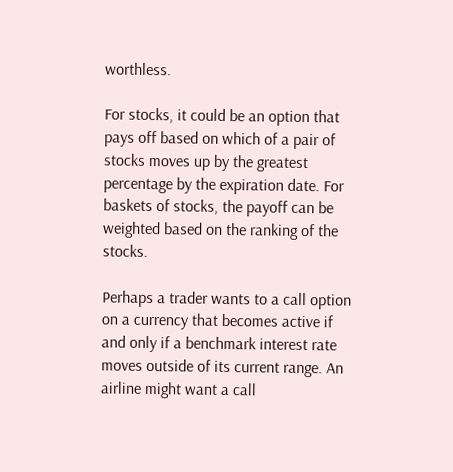worthless.

For stocks, it could be an option that pays off based on which of a pair of stocks moves up by the greatest percentage by the expiration date. For baskets of stocks, the payoff can be weighted based on the ranking of the stocks.

Perhaps a trader wants to a call option on a currency that becomes active if and only if a benchmark interest rate moves outside of its current range. An airline might want a call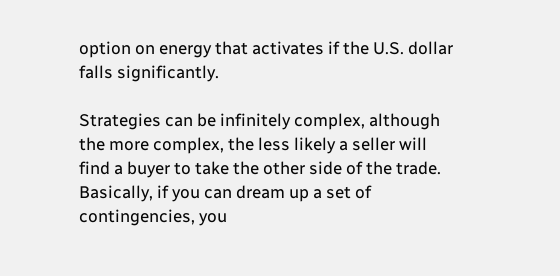option on energy that activates if the U.S. dollar falls significantly.

Strategies can be infinitely complex, although the more complex, the less likely a seller will find a buyer to take the other side of the trade. Basically, if you can dream up a set of contingencies, you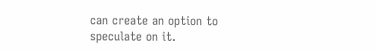can create an option to speculate on it.